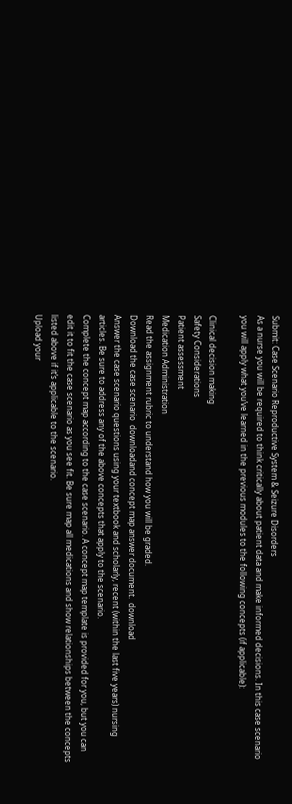Submit: Case Scenario Reproductive System & Seizure Disorders
As a nurse you will be required to think critically about patient data and make informed decisions. In this case scenario you will apply what you’ve learned in the previous modules to the following concepts (if applicable):

Clinical decision making
Safety Considerations
Patient assessment
Medication Administration
Read the assignment rubric to understand how you will be graded.
Download the case scenario  downloadand concept map answer document.  download
Answer the case scenario questions using your textbook and scholarly, recent (within the last five years) nursing articles. Be sure to address any of the above concepts that apply to the scenario.
Complete the concept map according to the case scenario. A concept map template is provided for you, but you can edit it to fit the case scenario as you see fit. Be sure map all medications and show relationships between the concepts listed above if it’s applicable to the scenario.
Upload your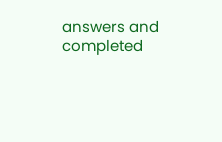answers and completed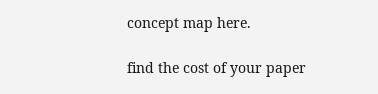concept map here.

find the cost of your paper